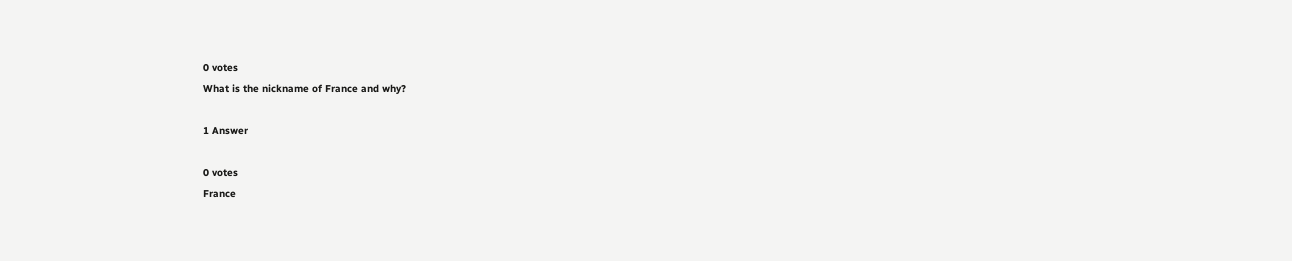0 votes
What is the nickname of France and why?

1 Answer

0 votes
France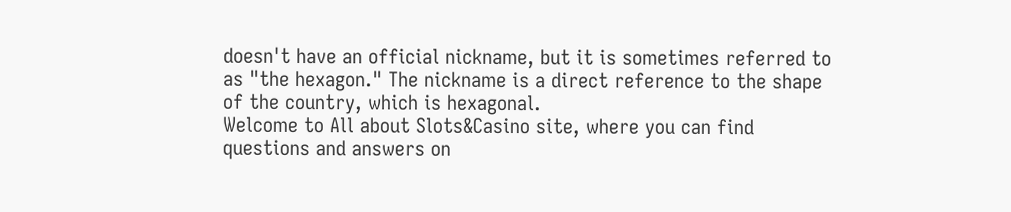doesn't have an official nickname, but it is sometimes referred to as "the hexagon." The nickname is a direct reference to the shape of the country, which is hexagonal.
Welcome to All about Slots&Casino site, where you can find questions and answers on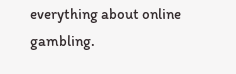everything about online gambling.